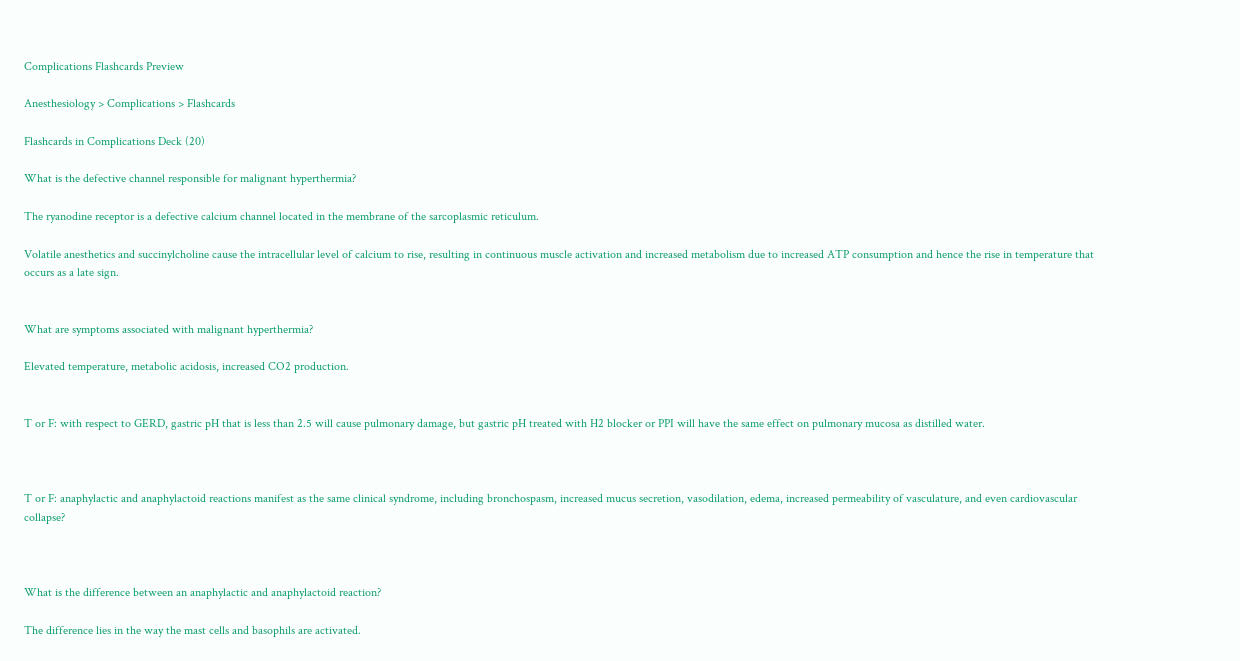Complications Flashcards Preview

Anesthesiology > Complications > Flashcards

Flashcards in Complications Deck (20)

What is the defective channel responsible for malignant hyperthermia?

The ryanodine receptor is a defective calcium channel located in the membrane of the sarcoplasmic reticulum.

Volatile anesthetics and succinylcholine cause the intracellular level of calcium to rise, resulting in continuous muscle activation and increased metabolism due to increased ATP consumption and hence the rise in temperature that occurs as a late sign.


What are symptoms associated with malignant hyperthermia?

Elevated temperature, metabolic acidosis, increased CO2 production.


T or F: with respect to GERD, gastric pH that is less than 2.5 will cause pulmonary damage, but gastric pH treated with H2 blocker or PPI will have the same effect on pulmonary mucosa as distilled water.



T or F: anaphylactic and anaphylactoid reactions manifest as the same clinical syndrome, including bronchospasm, increased mucus secretion, vasodilation, edema, increased permeability of vasculature, and even cardiovascular collapse?



What is the difference between an anaphylactic and anaphylactoid reaction?

The difference lies in the way the mast cells and basophils are activated.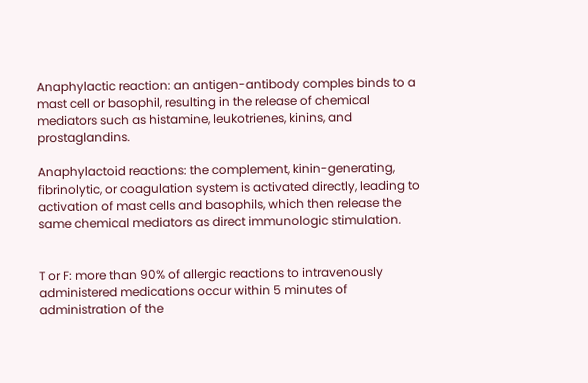Anaphylactic reaction: an antigen-antibody comples binds to a mast cell or basophil, resulting in the release of chemical mediators such as histamine, leukotrienes, kinins, and prostaglandins.

Anaphylactoid reactions: the complement, kinin-generating, fibrinolytic, or coagulation system is activated directly, leading to activation of mast cells and basophils, which then release the same chemical mediators as direct immunologic stimulation.


T or F: more than 90% of allergic reactions to intravenously administered medications occur within 5 minutes of administration of the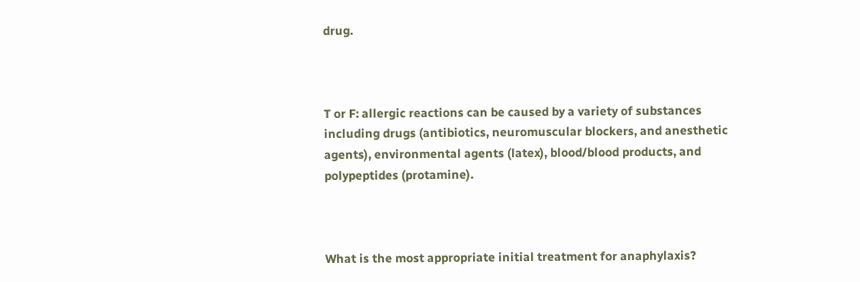drug.



T or F: allergic reactions can be caused by a variety of substances including drugs (antibiotics, neuromuscular blockers, and anesthetic agents), environmental agents (latex), blood/blood products, and polypeptides (protamine).



What is the most appropriate initial treatment for anaphylaxis?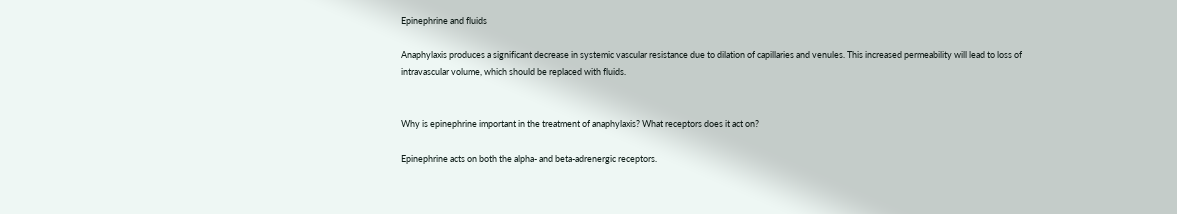Epinephrine and fluids

Anaphylaxis produces a significant decrease in systemic vascular resistance due to dilation of capillaries and venules. This increased permeability will lead to loss of intravascular volume, which should be replaced with fluids.


Why is epinephrine important in the treatment of anaphylaxis? What receptors does it act on?

Epinephrine acts on both the alpha- and beta-adrenergic receptors.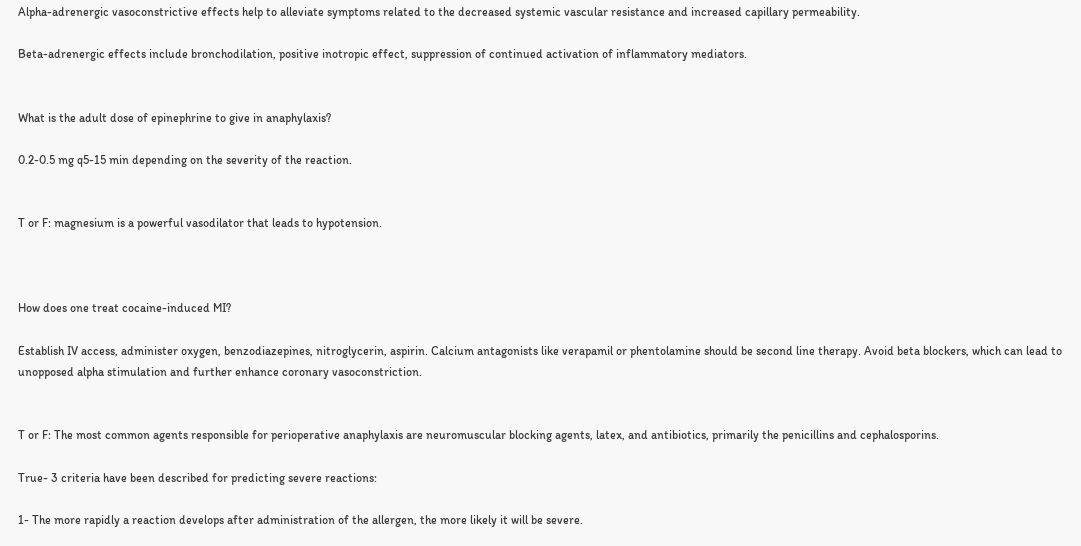Alpha-adrenergic vasoconstrictive effects help to alleviate symptoms related to the decreased systemic vascular resistance and increased capillary permeability.

Beta-adrenergic effects include bronchodilation, positive inotropic effect, suppression of continued activation of inflammatory mediators.


What is the adult dose of epinephrine to give in anaphylaxis?

0.2-0.5 mg q5-15 min depending on the severity of the reaction.


T or F: magnesium is a powerful vasodilator that leads to hypotension.



How does one treat cocaine-induced MI?

Establish IV access, administer oxygen, benzodiazepines, nitroglycerin, aspirin. Calcium antagonists like verapamil or phentolamine should be second line therapy. Avoid beta blockers, which can lead to unopposed alpha stimulation and further enhance coronary vasoconstriction.


T or F: The most common agents responsible for perioperative anaphylaxis are neuromuscular blocking agents, latex, and antibiotics, primarily the penicillins and cephalosporins.

True- 3 criteria have been described for predicting severe reactions:

1- The more rapidly a reaction develops after administration of the allergen, the more likely it will be severe.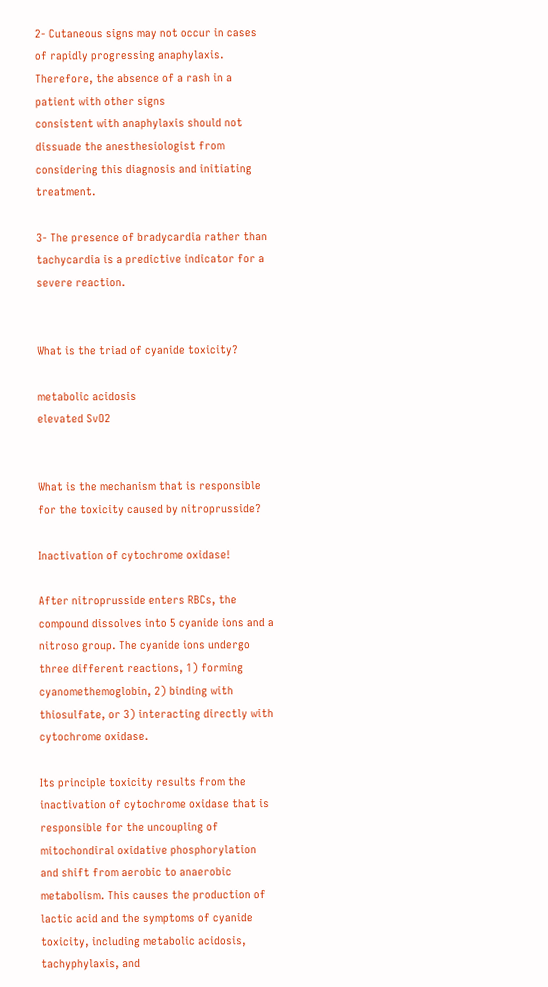2- Cutaneous signs may not occur in cases of rapidly progressing anaphylaxis. Therefore, the absence of a rash in a patient with other signs
consistent with anaphylaxis should not dissuade the anesthesiologist from considering this diagnosis and initiating treatment.

3- The presence of bradycardia rather than tachycardia is a predictive indicator for a severe reaction.


What is the triad of cyanide toxicity?

metabolic acidosis
elevated SvO2


What is the mechanism that is responsible for the toxicity caused by nitroprusside?

Inactivation of cytochrome oxidase!

After nitroprusside enters RBCs, the compound dissolves into 5 cyanide ions and a nitroso group. The cyanide ions undergo three different reactions, 1) forming cyanomethemoglobin, 2) binding with thiosulfate, or 3) interacting directly with cytochrome oxidase.

Its principle toxicity results from the inactivation of cytochrome oxidase that is responsible for the uncoupling of mitochondiral oxidative phosphorylation and shift from aerobic to anaerobic metabolism. This causes the production of lactic acid and the symptoms of cyanide toxicity, including metabolic acidosis, tachyphylaxis, and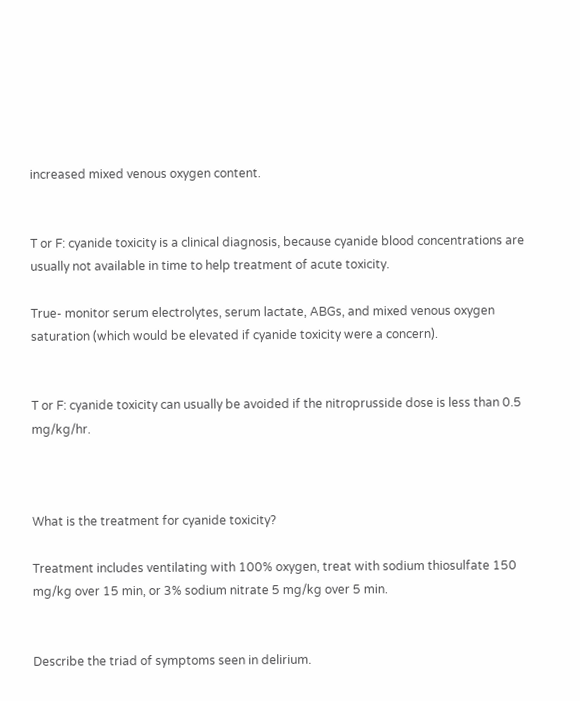increased mixed venous oxygen content.


T or F: cyanide toxicity is a clinical diagnosis, because cyanide blood concentrations are usually not available in time to help treatment of acute toxicity.

True- monitor serum electrolytes, serum lactate, ABGs, and mixed venous oxygen saturation (which would be elevated if cyanide toxicity were a concern).


T or F: cyanide toxicity can usually be avoided if the nitroprusside dose is less than 0.5 mg/kg/hr.



What is the treatment for cyanide toxicity?

Treatment includes ventilating with 100% oxygen, treat with sodium thiosulfate 150 mg/kg over 15 min, or 3% sodium nitrate 5 mg/kg over 5 min.


Describe the triad of symptoms seen in delirium.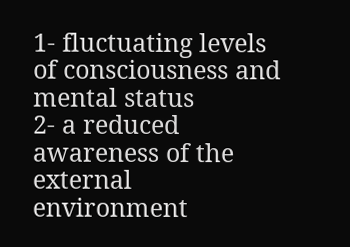1- fluctuating levels of consciousness and mental status
2- a reduced awareness of the external environment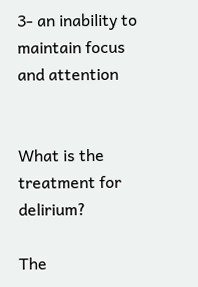3- an inability to maintain focus and attention


What is the treatment for delirium?

The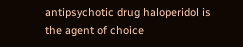antipsychotic drug haloperidol is the agent of choice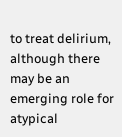to treat delirium, although there may be an emerging role for atypical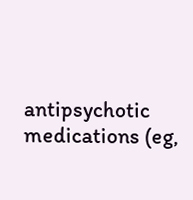antipsychotic medications (eg,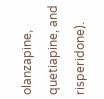olanzapine, quetiapine, and risperidone).